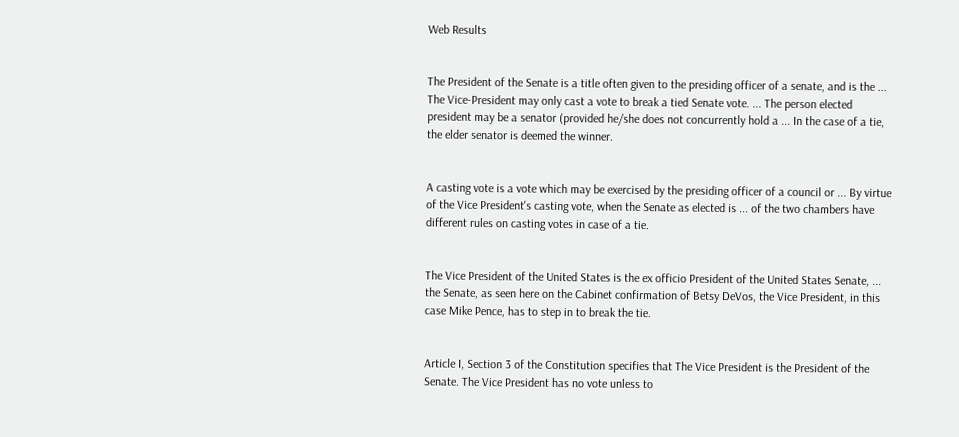Web Results


The President of the Senate is a title often given to the presiding officer of a senate, and is the ... The Vice-President may only cast a vote to break a tied Senate vote. ... The person elected president may be a senator (provided he/she does not concurrently hold a ... In the case of a tie, the elder senator is deemed the winner.


A casting vote is a vote which may be exercised by the presiding officer of a council or ... By virtue of the Vice President's casting vote, when the Senate as elected is ... of the two chambers have different rules on casting votes in case of a tie.


The Vice President of the United States is the ex officio President of the United States Senate, ... the Senate, as seen here on the Cabinet confirmation of Betsy DeVos, the Vice President, in this case Mike Pence, has to step in to break the tie.


Article I, Section 3 of the Constitution specifies that The Vice President is the President of the Senate. The Vice President has no vote unless to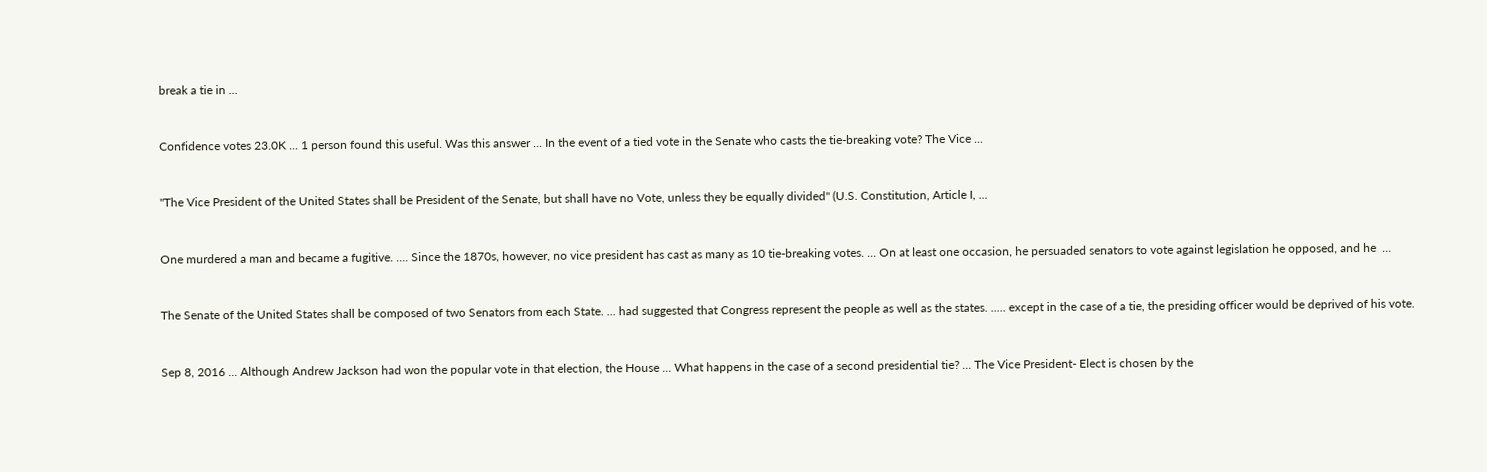break a tie in ...


Confidence votes 23.0K ... 1 person found this useful. Was this answer ... In the event of a tied vote in the Senate who casts the tie-breaking vote? The Vice ...


"The Vice President of the United States shall be President of the Senate, but shall have no Vote, unless they be equally divided" (U.S. Constitution, Article I, ...


One murdered a man and became a fugitive. .... Since the 1870s, however, no vice president has cast as many as 10 tie-breaking votes. ... On at least one occasion, he persuaded senators to vote against legislation he opposed, and he  ...


The Senate of the United States shall be composed of two Senators from each State. ... had suggested that Congress represent the people as well as the states. ..... except in the case of a tie, the presiding officer would be deprived of his vote.


Sep 8, 2016 ... Although Andrew Jackson had won the popular vote in that election, the House ... What happens in the case of a second presidential tie? ... The Vice President- Elect is chosen by the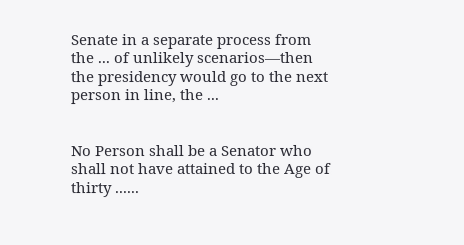Senate in a separate process from the ... of unlikely scenarios—then the presidency would go to the next person in line, the ...


No Person shall be a Senator who shall not have attained to the Age of thirty ......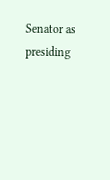Senator as presiding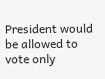President would be allowed to vote only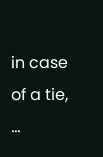in case of a tie, ...